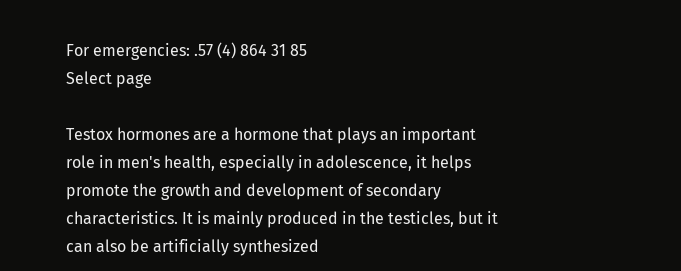For emergencies: .57 (4) 864 31 85
Select page

Testox hormones are a hormone that plays an important role in men's health, especially in adolescence, it helps promote the growth and development of secondary characteristics. It is mainly produced in the testicles, but it can also be artificially synthesized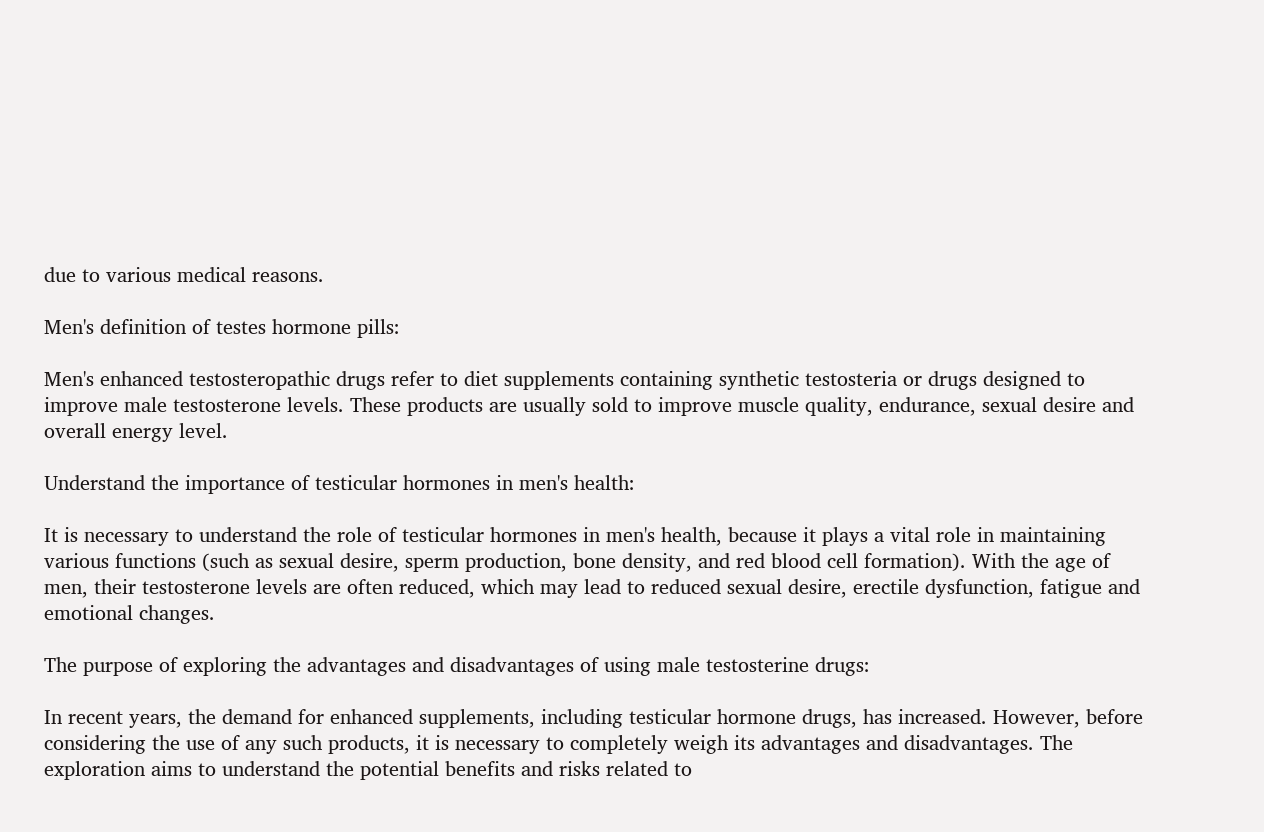due to various medical reasons.

Men's definition of testes hormone pills:

Men's enhanced testosteropathic drugs refer to diet supplements containing synthetic testosteria or drugs designed to improve male testosterone levels. These products are usually sold to improve muscle quality, endurance, sexual desire and overall energy level.

Understand the importance of testicular hormones in men's health:

It is necessary to understand the role of testicular hormones in men's health, because it plays a vital role in maintaining various functions (such as sexual desire, sperm production, bone density, and red blood cell formation). With the age of men, their testosterone levels are often reduced, which may lead to reduced sexual desire, erectile dysfunction, fatigue and emotional changes.

The purpose of exploring the advantages and disadvantages of using male testosterine drugs:

In recent years, the demand for enhanced supplements, including testicular hormone drugs, has increased. However, before considering the use of any such products, it is necessary to completely weigh its advantages and disadvantages. The exploration aims to understand the potential benefits and risks related to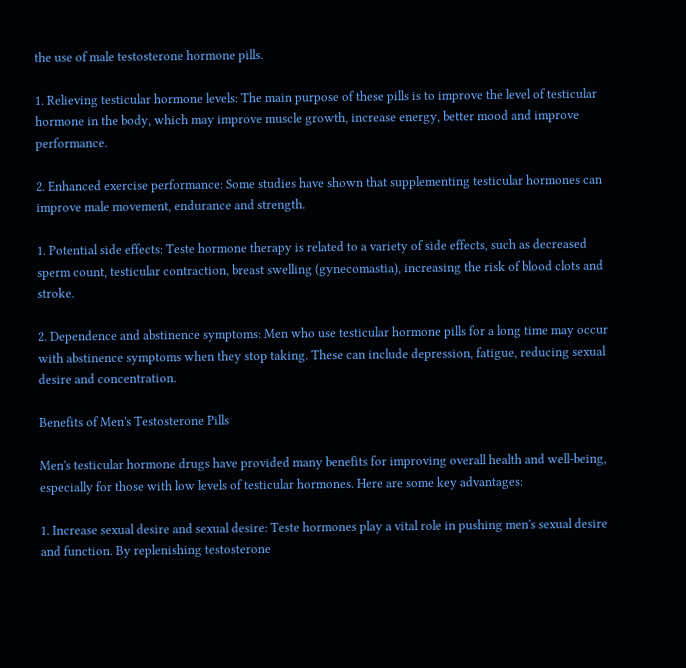the use of male testosterone hormone pills.

1. Relieving testicular hormone levels: The main purpose of these pills is to improve the level of testicular hormone in the body, which may improve muscle growth, increase energy, better mood and improve performance.

2. Enhanced exercise performance: Some studies have shown that supplementing testicular hormones can improve male movement, endurance and strength.

1. Potential side effects: Teste hormone therapy is related to a variety of side effects, such as decreased sperm count, testicular contraction, breast swelling (gynecomastia), increasing the risk of blood clots and stroke.

2. Dependence and abstinence symptoms: Men who use testicular hormone pills for a long time may occur with abstinence symptoms when they stop taking. These can include depression, fatigue, reducing sexual desire and concentration.

Benefits of Men's Testosterone Pills

Men's testicular hormone drugs have provided many benefits for improving overall health and well-being, especially for those with low levels of testicular hormones. Here are some key advantages:

1. Increase sexual desire and sexual desire: Teste hormones play a vital role in pushing men's sexual desire and function. By replenishing testosterone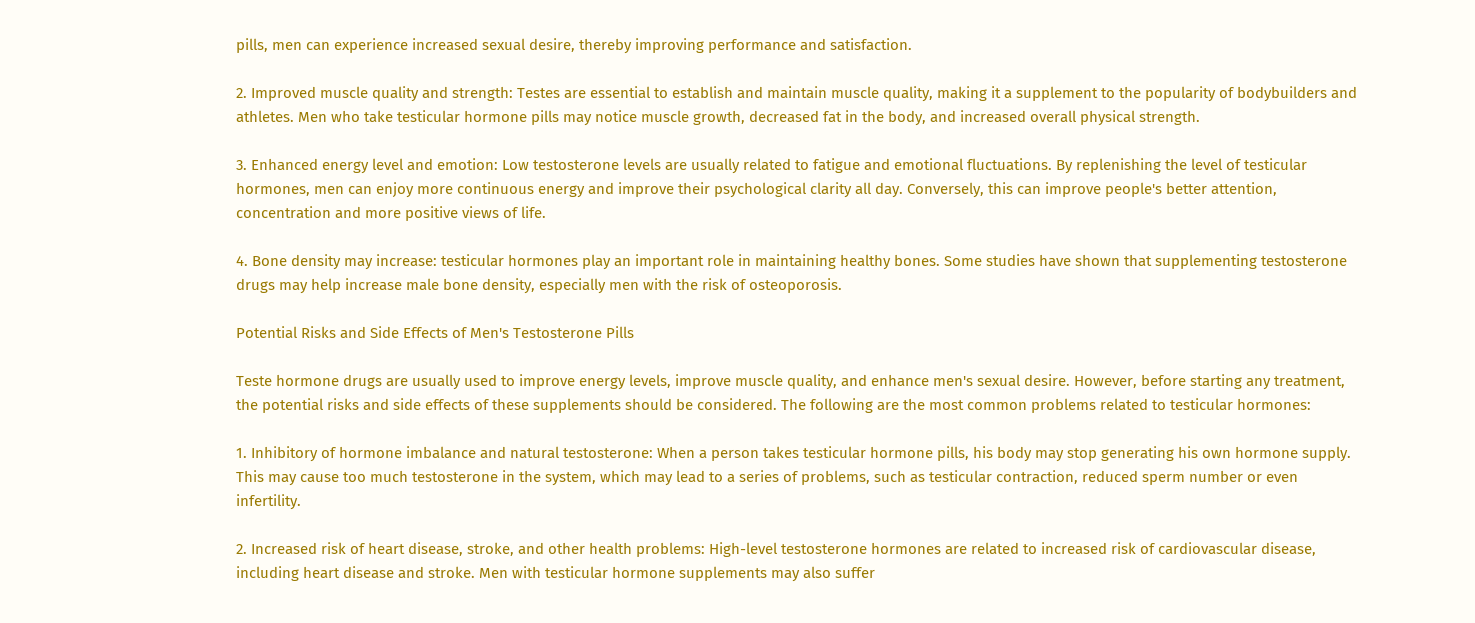pills, men can experience increased sexual desire, thereby improving performance and satisfaction.

2. Improved muscle quality and strength: Testes are essential to establish and maintain muscle quality, making it a supplement to the popularity of bodybuilders and athletes. Men who take testicular hormone pills may notice muscle growth, decreased fat in the body, and increased overall physical strength.

3. Enhanced energy level and emotion: Low testosterone levels are usually related to fatigue and emotional fluctuations. By replenishing the level of testicular hormones, men can enjoy more continuous energy and improve their psychological clarity all day. Conversely, this can improve people's better attention, concentration and more positive views of life.

4. Bone density may increase: testicular hormones play an important role in maintaining healthy bones. Some studies have shown that supplementing testosterone drugs may help increase male bone density, especially men with the risk of osteoporosis.

Potential Risks and Side Effects of Men's Testosterone Pills

Teste hormone drugs are usually used to improve energy levels, improve muscle quality, and enhance men's sexual desire. However, before starting any treatment, the potential risks and side effects of these supplements should be considered. The following are the most common problems related to testicular hormones:

1. Inhibitory of hormone imbalance and natural testosterone: When a person takes testicular hormone pills, his body may stop generating his own hormone supply. This may cause too much testosterone in the system, which may lead to a series of problems, such as testicular contraction, reduced sperm number or even infertility.

2. Increased risk of heart disease, stroke, and other health problems: High-level testosterone hormones are related to increased risk of cardiovascular disease, including heart disease and stroke. Men with testicular hormone supplements may also suffer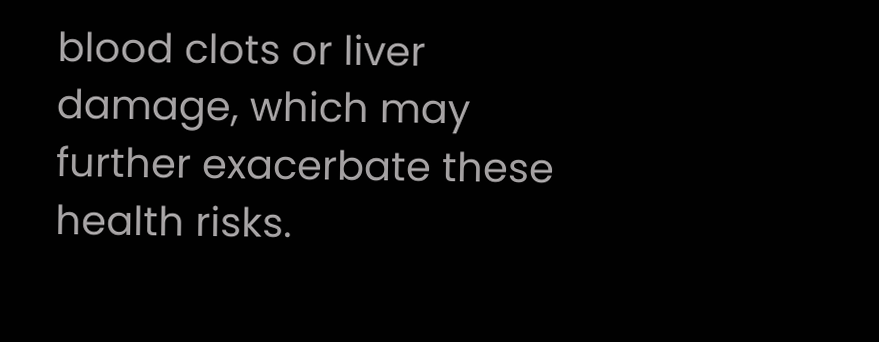blood clots or liver damage, which may further exacerbate these health risks.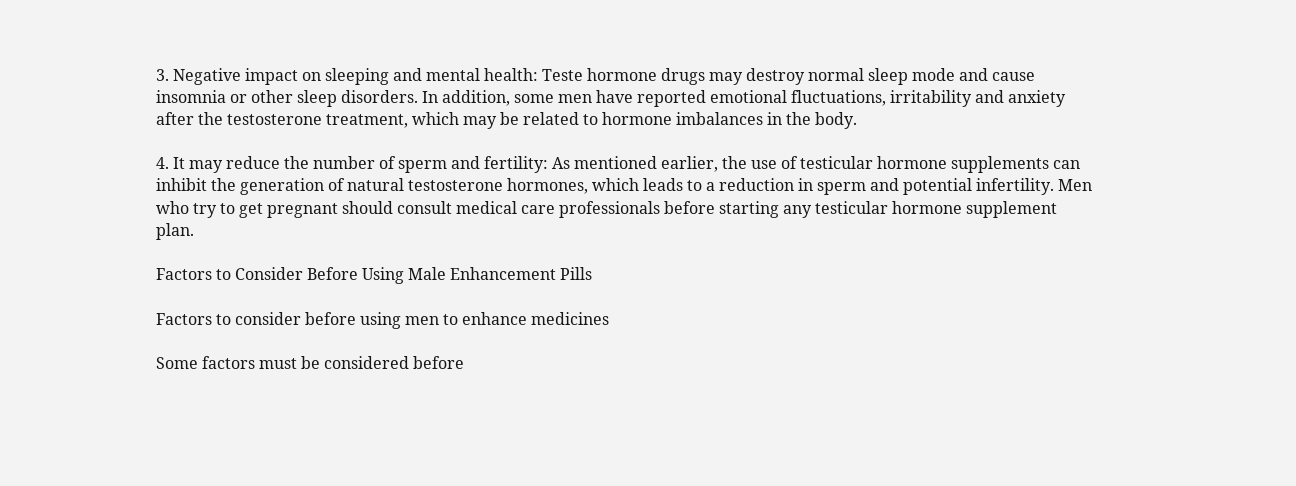3. Negative impact on sleeping and mental health: Teste hormone drugs may destroy normal sleep mode and cause insomnia or other sleep disorders. In addition, some men have reported emotional fluctuations, irritability and anxiety after the testosterone treatment, which may be related to hormone imbalances in the body.

4. It may reduce the number of sperm and fertility: As mentioned earlier, the use of testicular hormone supplements can inhibit the generation of natural testosterone hormones, which leads to a reduction in sperm and potential infertility. Men who try to get pregnant should consult medical care professionals before starting any testicular hormone supplement plan.

Factors to Consider Before Using Male Enhancement Pills

Factors to consider before using men to enhance medicines

Some factors must be considered before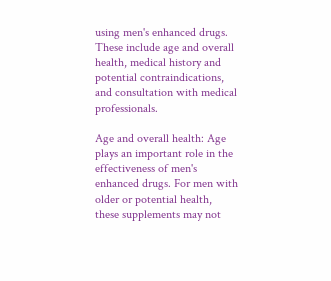using men's enhanced drugs. These include age and overall health, medical history and potential contraindications, and consultation with medical professionals.

Age and overall health: Age plays an important role in the effectiveness of men's enhanced drugs. For men with older or potential health, these supplements may not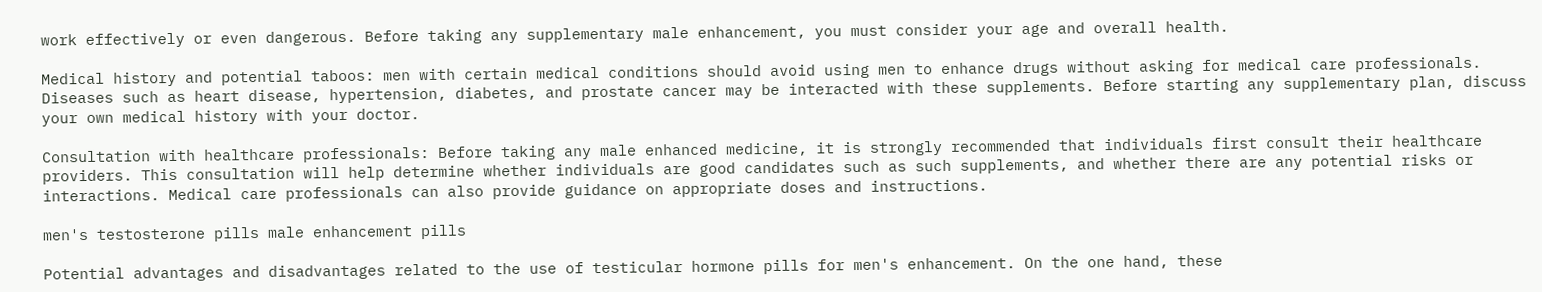work effectively or even dangerous. Before taking any supplementary male enhancement, you must consider your age and overall health.

Medical history and potential taboos: men with certain medical conditions should avoid using men to enhance drugs without asking for medical care professionals. Diseases such as heart disease, hypertension, diabetes, and prostate cancer may be interacted with these supplements. Before starting any supplementary plan, discuss your own medical history with your doctor.

Consultation with healthcare professionals: Before taking any male enhanced medicine, it is strongly recommended that individuals first consult their healthcare providers. This consultation will help determine whether individuals are good candidates such as such supplements, and whether there are any potential risks or interactions. Medical care professionals can also provide guidance on appropriate doses and instructions.

men's testosterone pills male enhancement pills

Potential advantages and disadvantages related to the use of testicular hormone pills for men's enhancement. On the one hand, these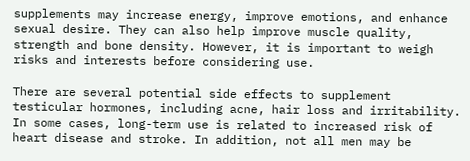supplements may increase energy, improve emotions, and enhance sexual desire. They can also help improve muscle quality, strength and bone density. However, it is important to weigh risks and interests before considering use.

There are several potential side effects to supplement testicular hormones, including acne, hair loss and irritability. In some cases, long-term use is related to increased risk of heart disease and stroke. In addition, not all men may be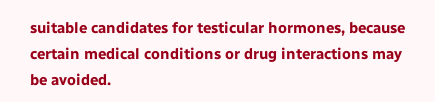suitable candidates for testicular hormones, because certain medical conditions or drug interactions may be avoided.